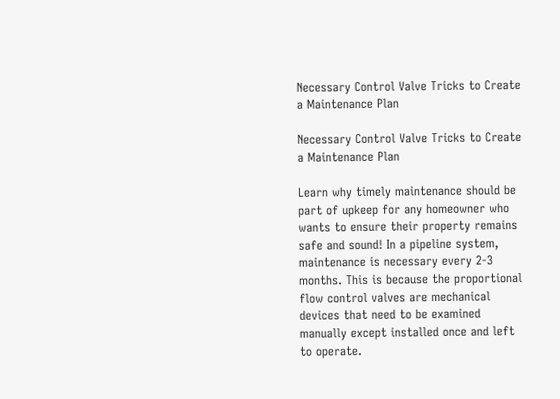Necessary Control Valve Tricks to Create a Maintenance Plan

Necessary Control Valve Tricks to Create a Maintenance Plan

Learn why timely maintenance should be part of upkeep for any homeowner who wants to ensure their property remains safe and sound! In a pipeline system, maintenance is necessary every 2-3 months. This is because the proportional flow control valves are mechanical devices that need to be examined manually except installed once and left to operate.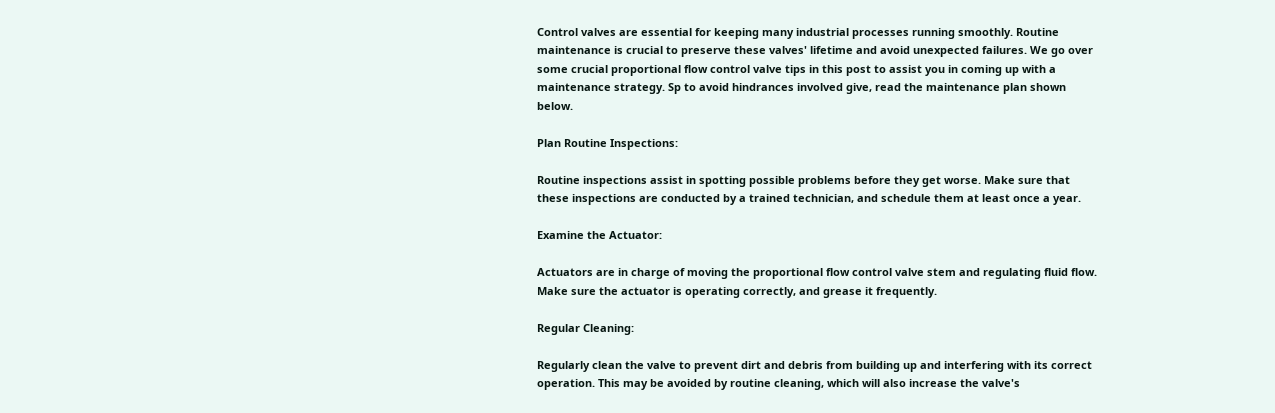Control valves are essential for keeping many industrial processes running smoothly. Routine maintenance is crucial to preserve these valves' lifetime and avoid unexpected failures. We go over some crucial proportional flow control valve tips in this post to assist you in coming up with a maintenance strategy. Sp to avoid hindrances involved give, read the maintenance plan shown below.

Plan Routine Inspections:

Routine inspections assist in spotting possible problems before they get worse. Make sure that these inspections are conducted by a trained technician, and schedule them at least once a year.

Examine the Actuator:

Actuators are in charge of moving the proportional flow control valve stem and regulating fluid flow. Make sure the actuator is operating correctly, and grease it frequently.

Regular Cleaning:

Regularly clean the valve to prevent dirt and debris from building up and interfering with its correct operation. This may be avoided by routine cleaning, which will also increase the valve's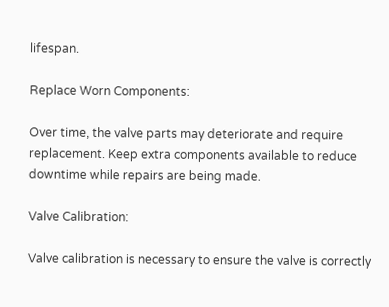lifespan.

Replace Worn Components:

Over time, the valve parts may deteriorate and require replacement. Keep extra components available to reduce downtime while repairs are being made.

Valve Calibration:

Valve calibration is necessary to ensure the valve is correctly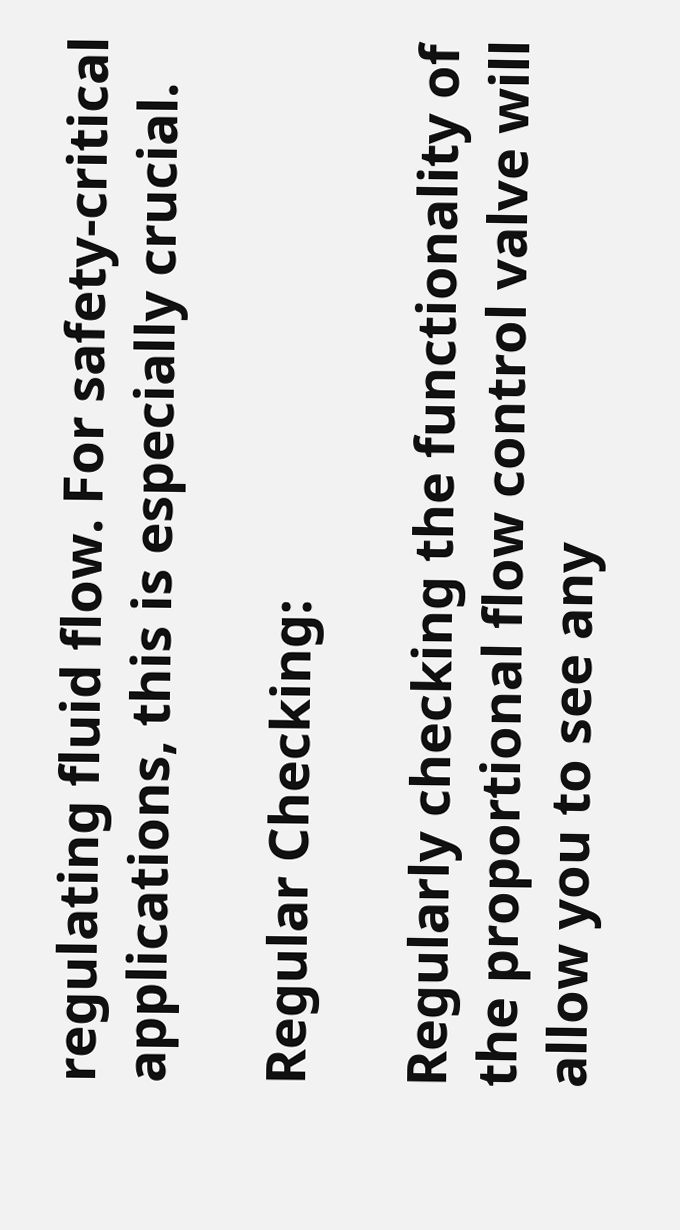regulating fluid flow. For safety-critical applications, this is especially crucial.

Regular Checking:

Regularly checking the functionality of the proportional flow control valve will allow you to see any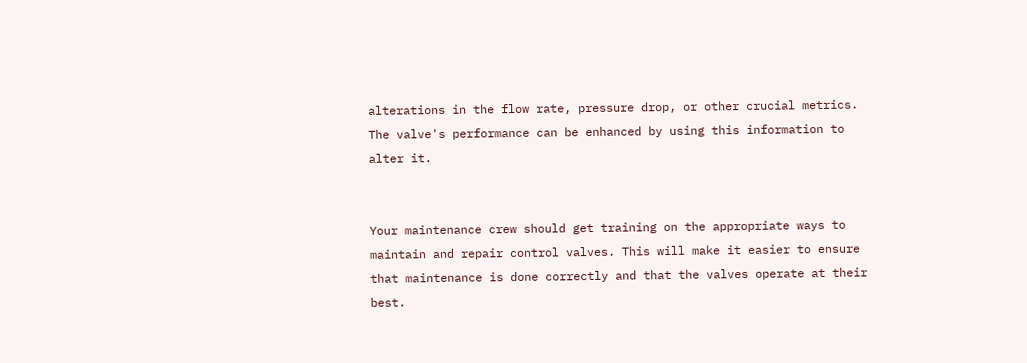alterations in the flow rate, pressure drop, or other crucial metrics. The valve's performance can be enhanced by using this information to alter it.


Your maintenance crew should get training on the appropriate ways to maintain and repair control valves. This will make it easier to ensure that maintenance is done correctly and that the valves operate at their best.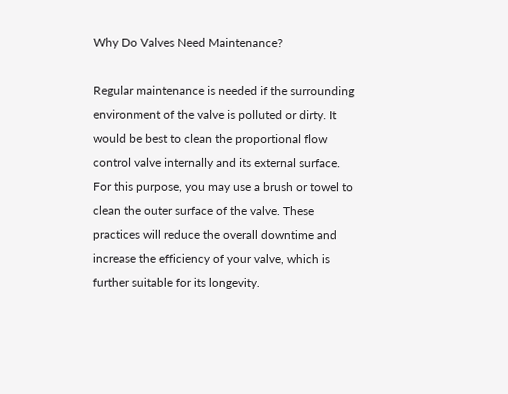Why Do Valves Need Maintenance?

Regular maintenance is needed if the surrounding environment of the valve is polluted or dirty. It would be best to clean the proportional flow control valve internally and its external surface. For this purpose, you may use a brush or towel to clean the outer surface of the valve. These practices will reduce the overall downtime and increase the efficiency of your valve, which is further suitable for its longevity.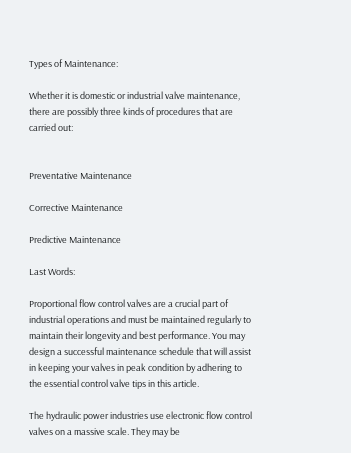Types of Maintenance:

Whether it is domestic or industrial valve maintenance, there are possibly three kinds of procedures that are carried out:


Preventative Maintenance

Corrective Maintenance

Predictive Maintenance

Last Words:

Proportional flow control valves are a crucial part of industrial operations and must be maintained regularly to maintain their longevity and best performance. You may design a successful maintenance schedule that will assist in keeping your valves in peak condition by adhering to the essential control valve tips in this article.

The hydraulic power industries use electronic flow control valves on a massive scale. They may be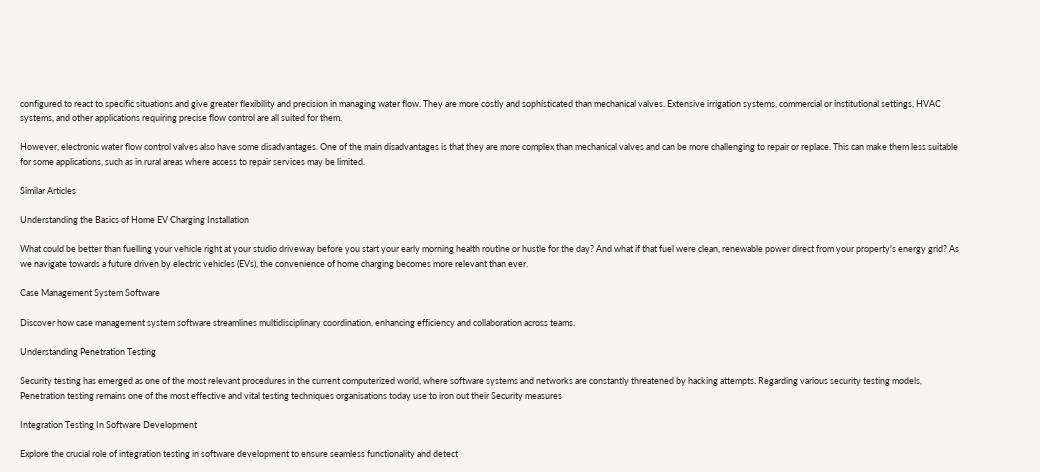configured to react to specific situations and give greater flexibility and precision in managing water flow. They are more costly and sophisticated than mechanical valves. Extensive irrigation systems, commercial or institutional settings, HVAC systems, and other applications requiring precise flow control are all suited for them.

However, electronic water flow control valves also have some disadvantages. One of the main disadvantages is that they are more complex than mechanical valves and can be more challenging to repair or replace. This can make them less suitable for some applications, such as in rural areas where access to repair services may be limited.

Similar Articles

Understanding the Basics of Home EV Charging Installation

What could be better than fuelling your vehicle right at your studio driveway before you start your early morning health routine or hustle for the day? And what if that fuel were clean, renewable power direct from your property's energy grid? As we navigate towards a future driven by electric vehicles (EVs), the convenience of home charging becomes more relevant than ever.

Case Management System Software

Discover how case management system software streamlines multidisciplinary coordination, enhancing efficiency and collaboration across teams.

Understanding Penetration Testing

Security testing has emerged as one of the most relevant procedures in the current computerized world, where software systems and networks are constantly threatened by hacking attempts. Regarding various security testing models, Penetration testing remains one of the most effective and vital testing techniques organisations today use to iron out their Security measures

Integration Testing In Software Development

Explore the crucial role of integration testing in software development to ensure seamless functionality and detect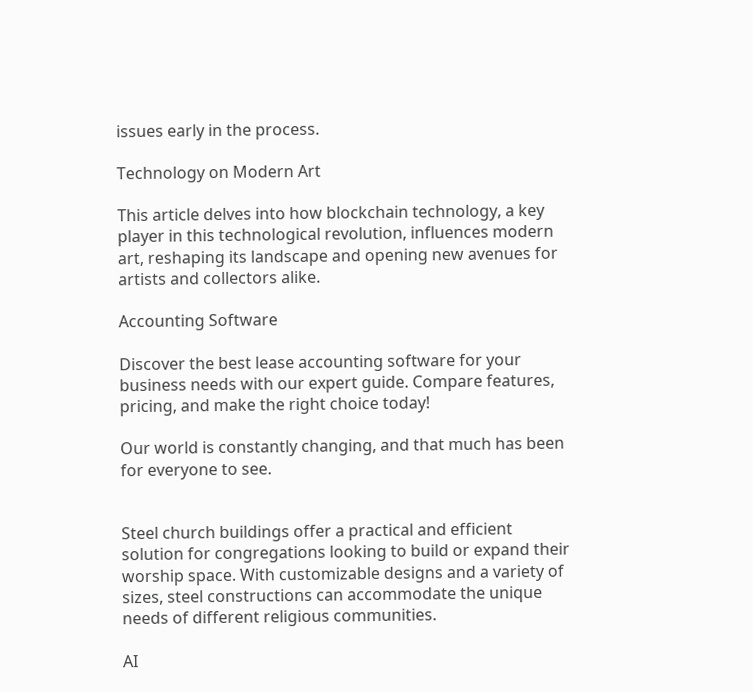issues early in the process.

Technology on Modern Art

This article delves into how blockchain technology, a key player in this technological revolution, influences modern art, reshaping its landscape and opening new avenues for artists and collectors alike.

Accounting Software

Discover the best lease accounting software for your business needs with our expert guide. Compare features, pricing, and make the right choice today!

Our world is constantly changing, and that much has been for everyone to see.


Steel church buildings offer a practical and efficient solution for congregations looking to build or expand their worship space. With customizable designs and a variety of sizes, steel constructions can accommodate the unique needs of different religious communities.

AI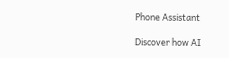Phone Assistant

Discover how AI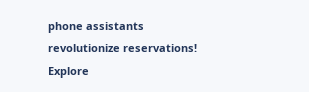phone assistants revolutionize reservations! Explore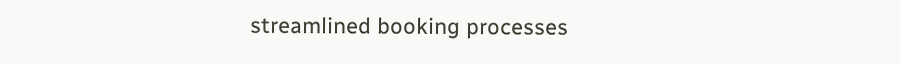streamlined booking processes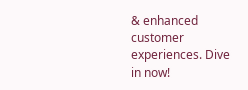& enhanced customer experiences. Dive in now!